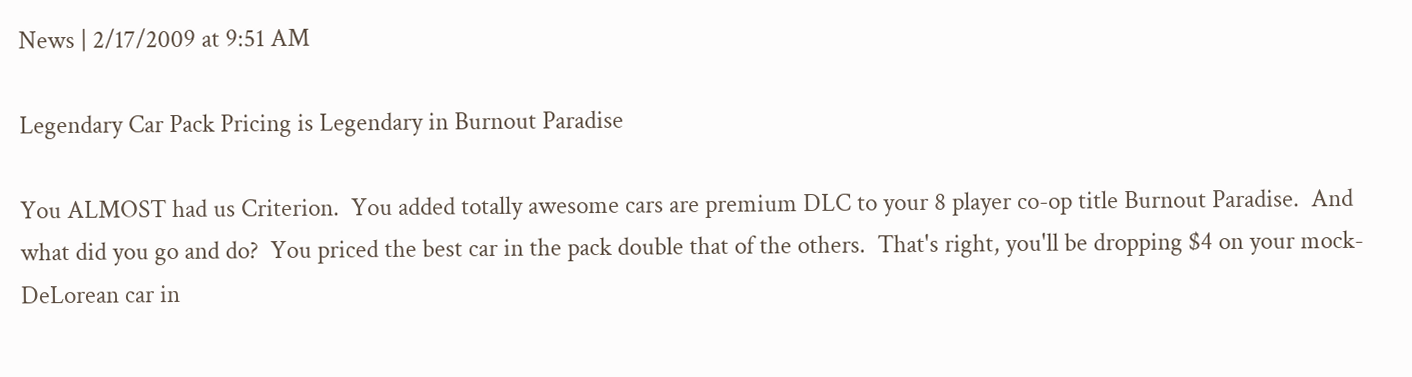News | 2/17/2009 at 9:51 AM

Legendary Car Pack Pricing is Legendary in Burnout Paradise

You ALMOST had us Criterion.  You added totally awesome cars are premium DLC to your 8 player co-op title Burnout Paradise.  And what did you go and do?  You priced the best car in the pack double that of the others.  That's right, you'll be dropping $4 on your mock-DeLorean car in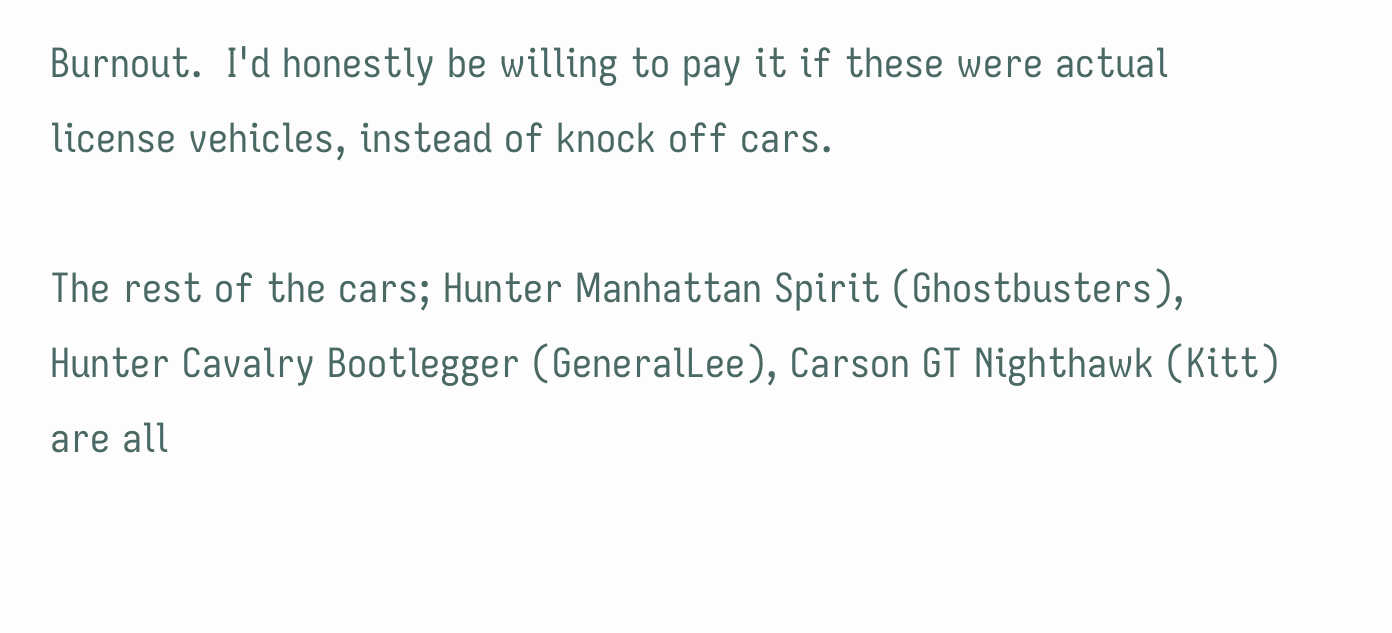Burnout.  I'd honestly be willing to pay it if these were actual license vehicles, instead of knock off cars.

The rest of the cars; Hunter Manhattan Spirit (Ghostbusters), Hunter Cavalry Bootlegger (GeneralLee), Carson GT Nighthawk (Kitt) are all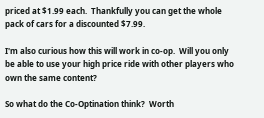priced at $1.99 each.  Thankfully you can get the whole pack of cars for a discounted $7.99.

I'm also curious how this will work in co-op.  Will you only be able to use your high price ride with other players who own the same content?

So what do the Co-Optination think?  Worth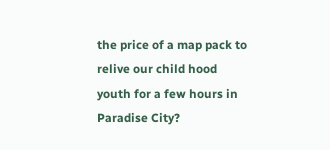the price of a map pack to relive our child hood youth for a few hours in Paradise City?